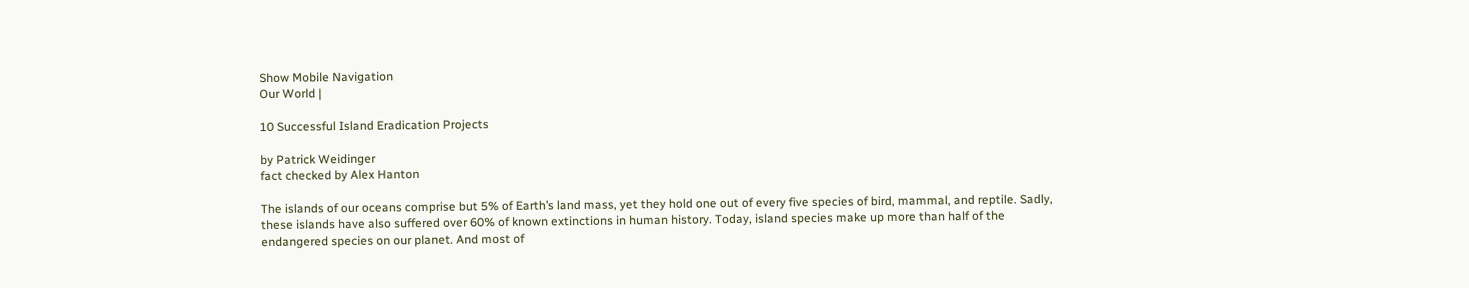Show Mobile Navigation
Our World |

10 Successful Island Eradication Projects

by Patrick Weidinger
fact checked by Alex Hanton

The islands of our oceans comprise but 5% of Earth’s land mass, yet they hold one out of every five species of bird, mammal, and reptile. Sadly, these islands have also suffered over 60% of known extinctions in human history. Today, island species make up more than half of the endangered species on our planet. And most of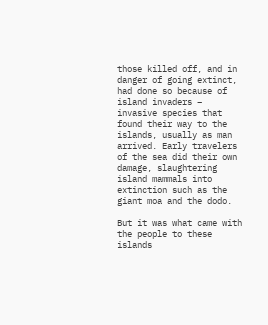those killed off, and in danger of going extinct, had done so because of island invaders – invasive species that found their way to the islands, usually as man arrived. Early travelers of the sea did their own damage, slaughtering island mammals into extinction such as the giant moa and the dodo.

But it was what came with the people to these islands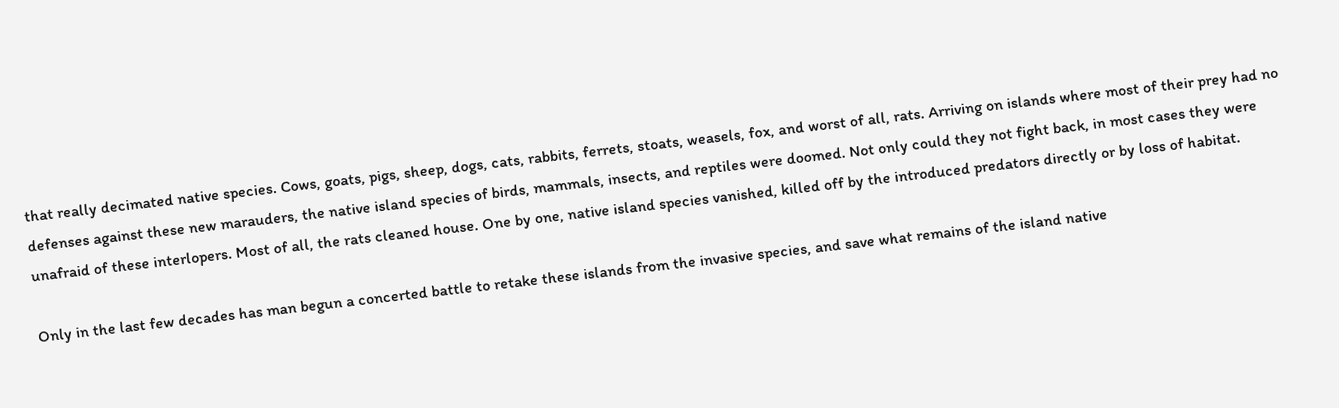that really decimated native species. Cows, goats, pigs, sheep, dogs, cats, rabbits, ferrets, stoats, weasels, fox, and worst of all, rats. Arriving on islands where most of their prey had no defenses against these new marauders, the native island species of birds, mammals, insects, and reptiles were doomed. Not only could they not fight back, in most cases they were unafraid of these interlopers. Most of all, the rats cleaned house. One by one, native island species vanished, killed off by the introduced predators directly or by loss of habitat.

Only in the last few decades has man begun a concerted battle to retake these islands from the invasive species, and save what remains of the island native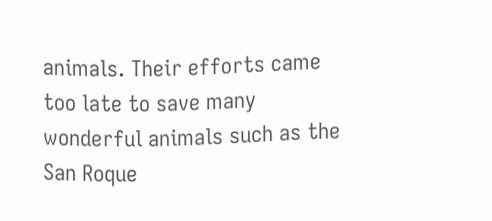animals. Their efforts came too late to save many wonderful animals such as the San Roque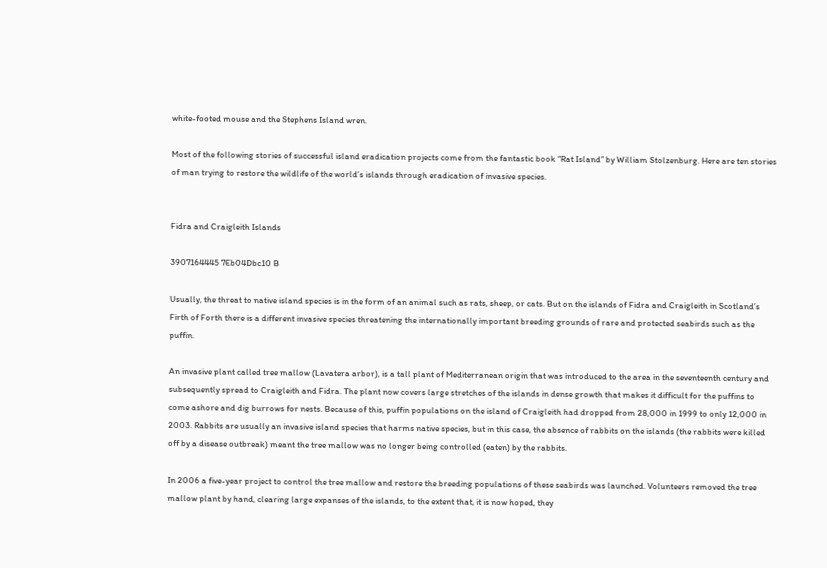white-footed mouse and the Stephens Island wren.

Most of the following stories of successful island eradication projects come from the fantastic book “Rat Island” by William Stolzenburg. Here are ten stories of man trying to restore the wildlife of the world’s islands through eradication of invasive species.


Fidra and Craigleith Islands

3907164445 7Eb04Dbc10 B

Usually, the threat to native island species is in the form of an animal such as rats, sheep, or cats. But on the islands of Fidra and Craigleith in Scotland’s Firth of Forth there is a different invasive species threatening the internationally important breeding grounds of rare and protected seabirds such as the puffin.

An invasive plant called tree mallow (Lavatera arbor), is a tall plant of Mediterranean origin that was introduced to the area in the seventeenth century and subsequently spread to Craigleith and Fidra. The plant now covers large stretches of the islands in dense growth that makes it difficult for the puffins to come ashore and dig burrows for nests. Because of this, puffin populations on the island of Craigleith had dropped from 28,000 in 1999 to only 12,000 in 2003. Rabbits are usually an invasive island species that harms native species, but in this case, the absence of rabbits on the islands (the rabbits were killed off by a disease outbreak) meant the tree mallow was no longer being controlled (eaten) by the rabbits.

In 2006 a five-year project to control the tree mallow and restore the breeding populations of these seabirds was launched. Volunteers removed the tree mallow plant by hand, clearing large expanses of the islands, to the extent that, it is now hoped, they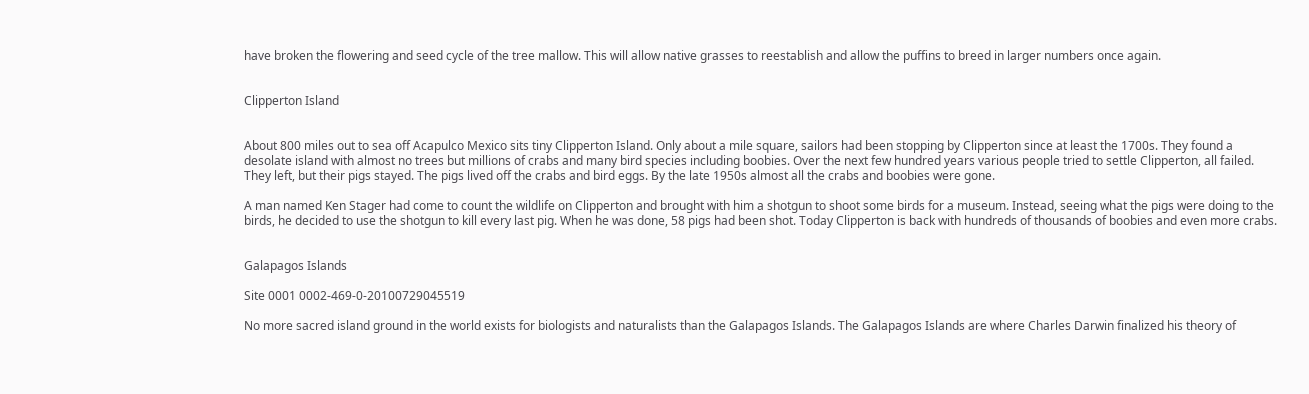have broken the flowering and seed cycle of the tree mallow. This will allow native grasses to reestablish and allow the puffins to breed in larger numbers once again.


Clipperton Island


About 800 miles out to sea off Acapulco Mexico sits tiny Clipperton Island. Only about a mile square, sailors had been stopping by Clipperton since at least the 1700s. They found a desolate island with almost no trees but millions of crabs and many bird species including boobies. Over the next few hundred years various people tried to settle Clipperton, all failed. They left, but their pigs stayed. The pigs lived off the crabs and bird eggs. By the late 1950s almost all the crabs and boobies were gone.

A man named Ken Stager had come to count the wildlife on Clipperton and brought with him a shotgun to shoot some birds for a museum. Instead, seeing what the pigs were doing to the birds, he decided to use the shotgun to kill every last pig. When he was done, 58 pigs had been shot. Today Clipperton is back with hundreds of thousands of boobies and even more crabs.


Galapagos Islands

Site 0001 0002-469-0-20100729045519

No more sacred island ground in the world exists for biologists and naturalists than the Galapagos Islands. The Galapagos Islands are where Charles Darwin finalized his theory of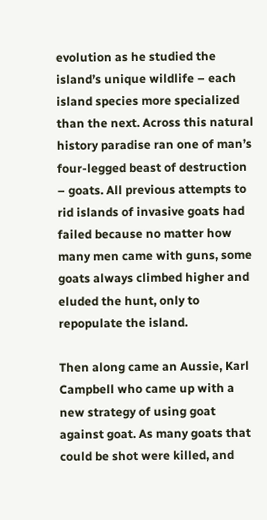evolution as he studied the island’s unique wildlife – each island species more specialized than the next. Across this natural history paradise ran one of man’s four-legged beast of destruction – goats. All previous attempts to rid islands of invasive goats had failed because no matter how many men came with guns, some goats always climbed higher and eluded the hunt, only to repopulate the island.

Then along came an Aussie, Karl Campbell who came up with a new strategy of using goat against goat. As many goats that could be shot were killed, and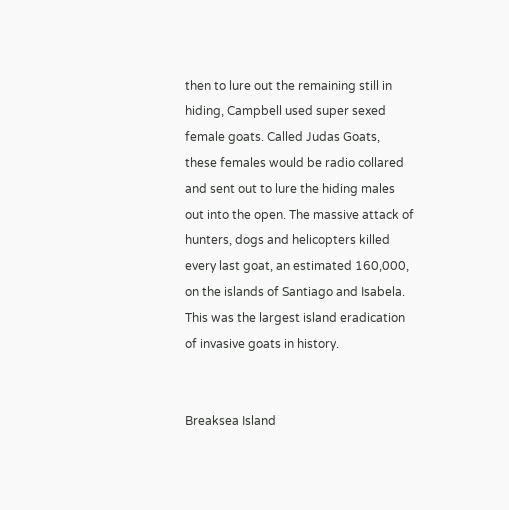then to lure out the remaining still in hiding, Campbell used super sexed female goats. Called Judas Goats, these females would be radio collared and sent out to lure the hiding males out into the open. The massive attack of hunters, dogs and helicopters killed every last goat, an estimated 160,000, on the islands of Santiago and Isabela. This was the largest island eradication of invasive goats in history.


Breaksea Island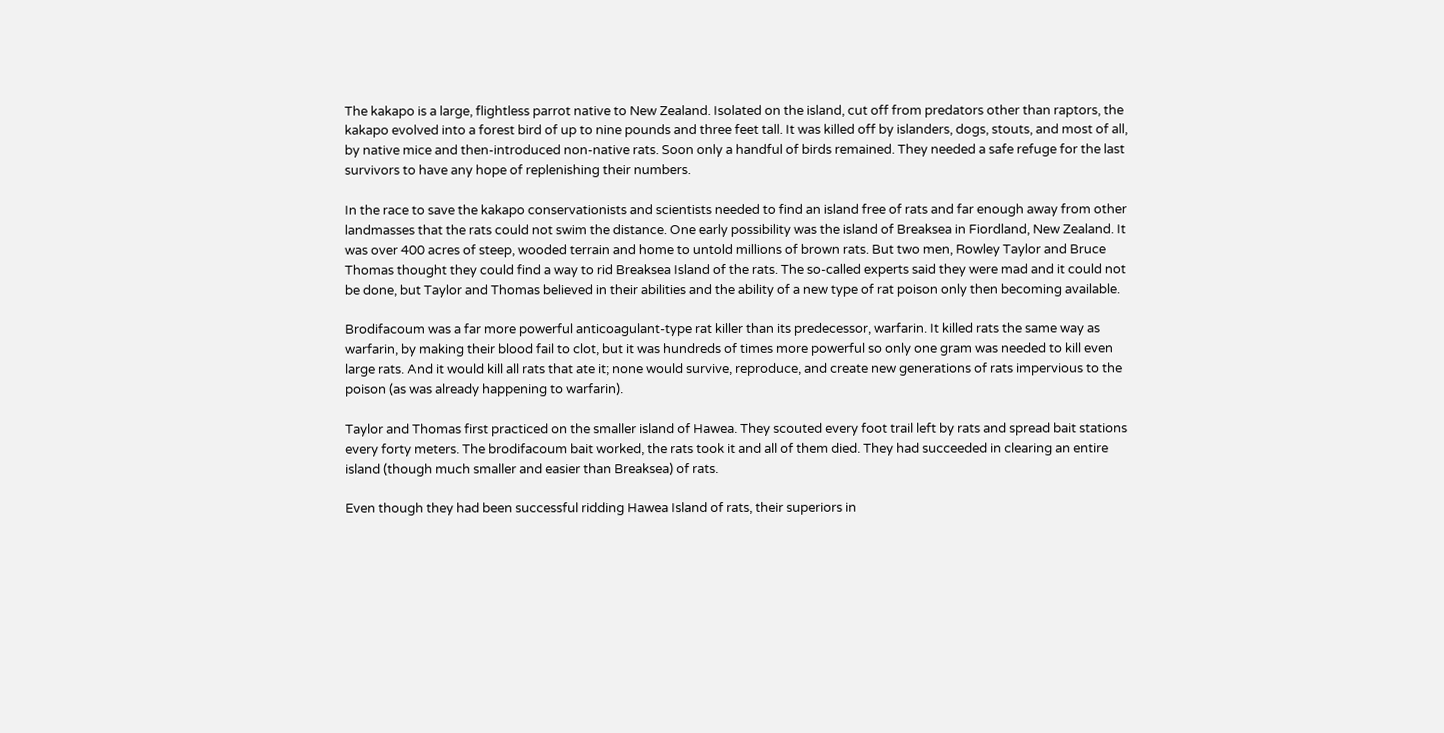The kakapo is a large, flightless parrot native to New Zealand. Isolated on the island, cut off from predators other than raptors, the kakapo evolved into a forest bird of up to nine pounds and three feet tall. It was killed off by islanders, dogs, stouts, and most of all, by native mice and then-introduced non-native rats. Soon only a handful of birds remained. They needed a safe refuge for the last survivors to have any hope of replenishing their numbers.

In the race to save the kakapo conservationists and scientists needed to find an island free of rats and far enough away from other landmasses that the rats could not swim the distance. One early possibility was the island of Breaksea in Fiordland, New Zealand. It was over 400 acres of steep, wooded terrain and home to untold millions of brown rats. But two men, Rowley Taylor and Bruce Thomas thought they could find a way to rid Breaksea Island of the rats. The so-called experts said they were mad and it could not be done, but Taylor and Thomas believed in their abilities and the ability of a new type of rat poison only then becoming available.

Brodifacoum was a far more powerful anticoagulant-type rat killer than its predecessor, warfarin. It killed rats the same way as warfarin, by making their blood fail to clot, but it was hundreds of times more powerful so only one gram was needed to kill even large rats. And it would kill all rats that ate it; none would survive, reproduce, and create new generations of rats impervious to the poison (as was already happening to warfarin).

Taylor and Thomas first practiced on the smaller island of Hawea. They scouted every foot trail left by rats and spread bait stations every forty meters. The brodifacoum bait worked, the rats took it and all of them died. They had succeeded in clearing an entire island (though much smaller and easier than Breaksea) of rats.

Even though they had been successful ridding Hawea Island of rats, their superiors in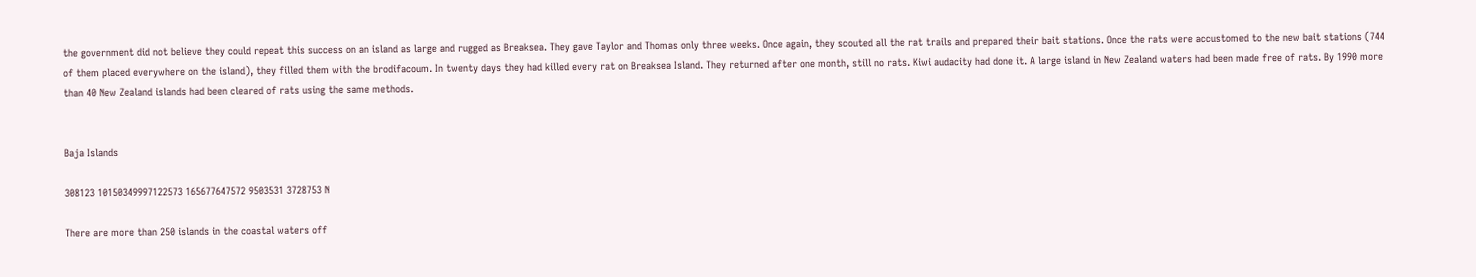the government did not believe they could repeat this success on an island as large and rugged as Breaksea. They gave Taylor and Thomas only three weeks. Once again, they scouted all the rat trails and prepared their bait stations. Once the rats were accustomed to the new bait stations (744 of them placed everywhere on the island), they filled them with the brodifacoum. In twenty days they had killed every rat on Breaksea Island. They returned after one month, still no rats. Kiwi audacity had done it. A large island in New Zealand waters had been made free of rats. By 1990 more than 40 New Zealand islands had been cleared of rats using the same methods.


Baja Islands

308123 10150349997122573 165677647572 9503531 3728753 N

There are more than 250 islands in the coastal waters off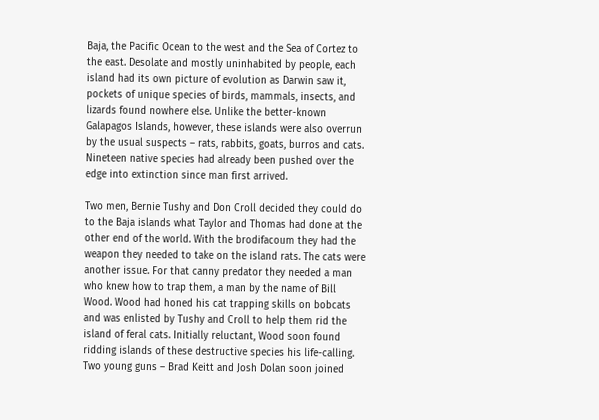Baja, the Pacific Ocean to the west and the Sea of Cortez to the east. Desolate and mostly uninhabited by people, each island had its own picture of evolution as Darwin saw it, pockets of unique species of birds, mammals, insects, and lizards found nowhere else. Unlike the better-known Galapagos Islands, however, these islands were also overrun by the usual suspects – rats, rabbits, goats, burros and cats. Nineteen native species had already been pushed over the edge into extinction since man first arrived.

Two men, Bernie Tushy and Don Croll decided they could do to the Baja islands what Taylor and Thomas had done at the other end of the world. With the brodifacoum they had the weapon they needed to take on the island rats. The cats were another issue. For that canny predator they needed a man who knew how to trap them, a man by the name of Bill Wood. Wood had honed his cat trapping skills on bobcats and was enlisted by Tushy and Croll to help them rid the island of feral cats. Initially reluctant, Wood soon found ridding islands of these destructive species his life-calling. Two young guns – Brad Keitt and Josh Dolan soon joined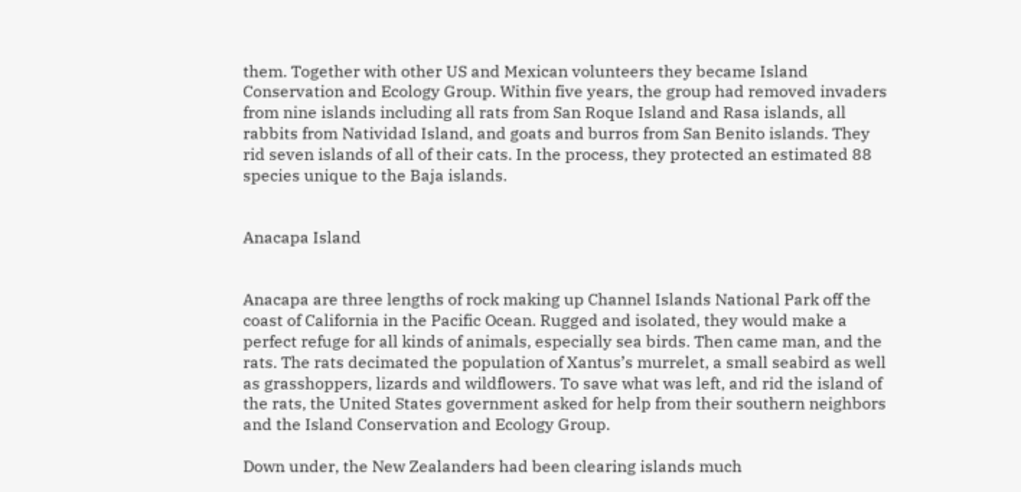them. Together with other US and Mexican volunteers they became Island Conservation and Ecology Group. Within five years, the group had removed invaders from nine islands including all rats from San Roque Island and Rasa islands, all rabbits from Natividad Island, and goats and burros from San Benito islands. They rid seven islands of all of their cats. In the process, they protected an estimated 88 species unique to the Baja islands.


Anacapa Island


Anacapa are three lengths of rock making up Channel Islands National Park off the coast of California in the Pacific Ocean. Rugged and isolated, they would make a perfect refuge for all kinds of animals, especially sea birds. Then came man, and the rats. The rats decimated the population of Xantus’s murrelet, a small seabird as well as grasshoppers, lizards and wildflowers. To save what was left, and rid the island of the rats, the United States government asked for help from their southern neighbors and the Island Conservation and Ecology Group.

Down under, the New Zealanders had been clearing islands much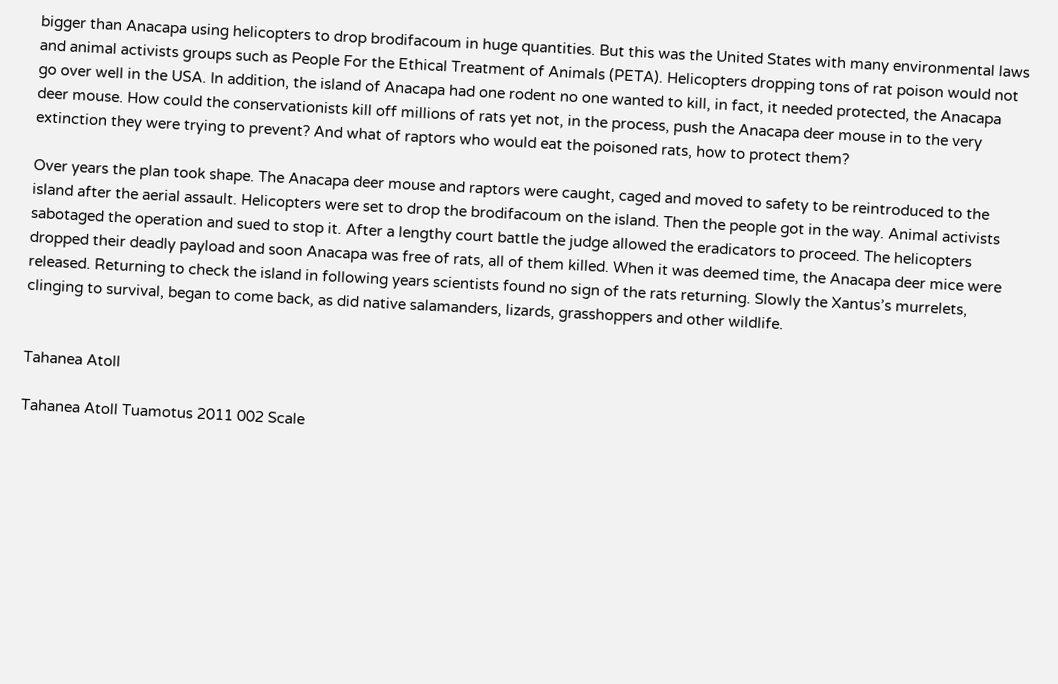bigger than Anacapa using helicopters to drop brodifacoum in huge quantities. But this was the United States with many environmental laws and animal activists groups such as People For the Ethical Treatment of Animals (PETA). Helicopters dropping tons of rat poison would not go over well in the USA. In addition, the island of Anacapa had one rodent no one wanted to kill, in fact, it needed protected, the Anacapa deer mouse. How could the conservationists kill off millions of rats yet not, in the process, push the Anacapa deer mouse in to the very extinction they were trying to prevent? And what of raptors who would eat the poisoned rats, how to protect them?

Over years the plan took shape. The Anacapa deer mouse and raptors were caught, caged and moved to safety to be reintroduced to the island after the aerial assault. Helicopters were set to drop the brodifacoum on the island. Then the people got in the way. Animal activists sabotaged the operation and sued to stop it. After a lengthy court battle the judge allowed the eradicators to proceed. The helicopters dropped their deadly payload and soon Anacapa was free of rats, all of them killed. When it was deemed time, the Anacapa deer mice were released. Returning to check the island in following years scientists found no sign of the rats returning. Slowly the Xantus’s murrelets, clinging to survival, began to come back, as did native salamanders, lizards, grasshoppers and other wildlife.


Tahanea Atoll

Tahanea Atoll Tuamotus 2011 002 Scale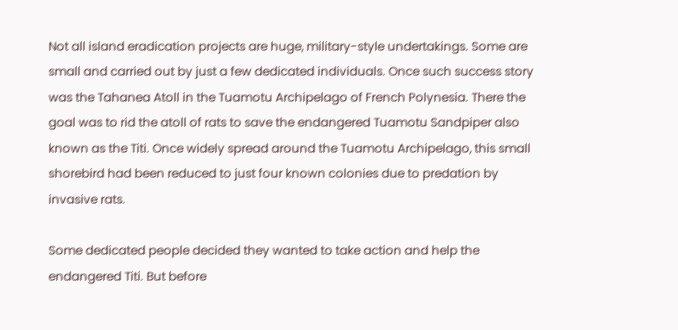Not all island eradication projects are huge, military-style undertakings. Some are small and carried out by just a few dedicated individuals. Once such success story was the Tahanea Atoll in the Tuamotu Archipelago of French Polynesia. There the goal was to rid the atoll of rats to save the endangered Tuamotu Sandpiper also known as the Titi. Once widely spread around the Tuamotu Archipelago, this small shorebird had been reduced to just four known colonies due to predation by invasive rats.

Some dedicated people decided they wanted to take action and help the endangered Titi. But before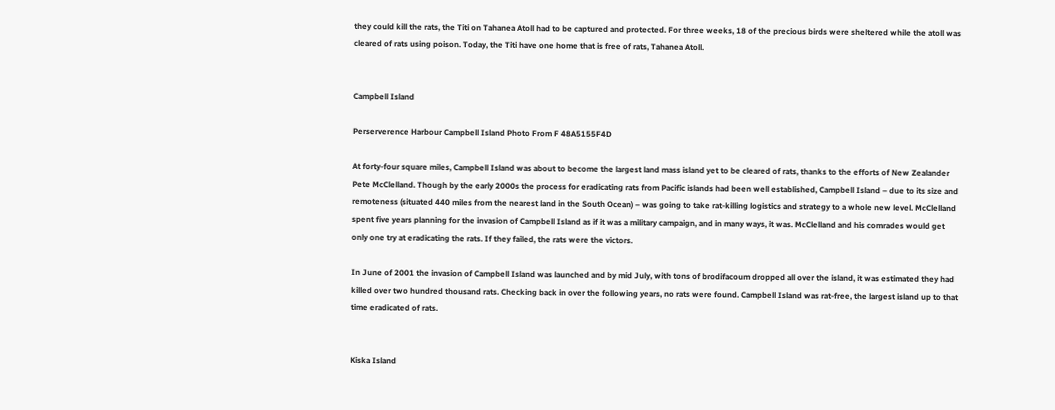they could kill the rats, the Titi on Tahanea Atoll had to be captured and protected. For three weeks, 18 of the precious birds were sheltered while the atoll was cleared of rats using poison. Today, the Titi have one home that is free of rats, Tahanea Atoll.


Campbell Island

Perserverence Harbour Campbell Island Photo From F 48A5155F4D

At forty-four square miles, Campbell Island was about to become the largest land mass island yet to be cleared of rats, thanks to the efforts of New Zealander Pete McClelland. Though by the early 2000s the process for eradicating rats from Pacific islands had been well established, Campbell Island – due to its size and remoteness (situated 440 miles from the nearest land in the South Ocean) – was going to take rat-killing logistics and strategy to a whole new level. McClelland spent five years planning for the invasion of Campbell Island as if it was a military campaign, and in many ways, it was. McClelland and his comrades would get only one try at eradicating the rats. If they failed, the rats were the victors.

In June of 2001 the invasion of Campbell Island was launched and by mid July, with tons of brodifacoum dropped all over the island, it was estimated they had killed over two hundred thousand rats. Checking back in over the following years, no rats were found. Campbell Island was rat-free, the largest island up to that time eradicated of rats.


Kiska Island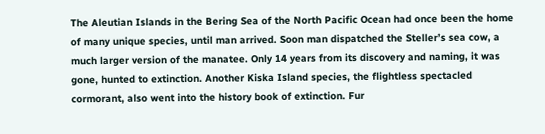The Aleutian Islands in the Bering Sea of the North Pacific Ocean had once been the home of many unique species, until man arrived. Soon man dispatched the Steller’s sea cow, a much larger version of the manatee. Only 14 years from its discovery and naming, it was gone, hunted to extinction. Another Kiska Island species, the flightless spectacled cormorant, also went into the history book of extinction. Fur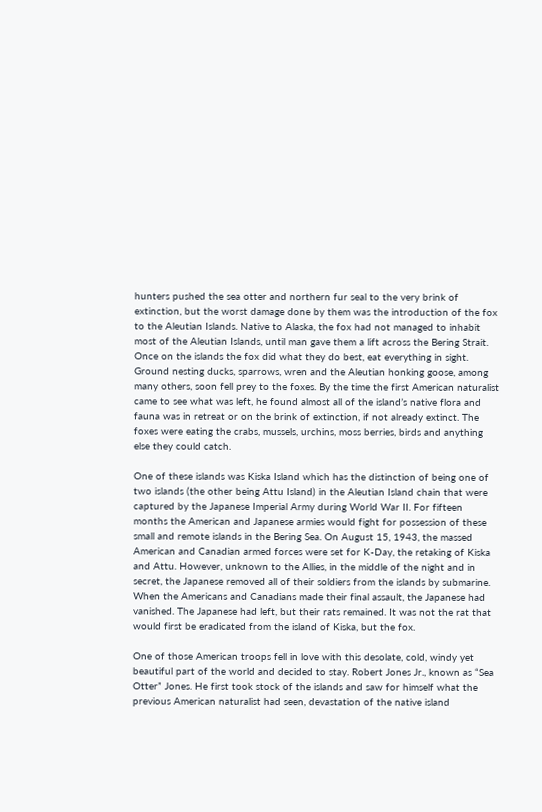hunters pushed the sea otter and northern fur seal to the very brink of extinction, but the worst damage done by them was the introduction of the fox to the Aleutian Islands. Native to Alaska, the fox had not managed to inhabit most of the Aleutian Islands, until man gave them a lift across the Bering Strait. Once on the islands the fox did what they do best, eat everything in sight. Ground nesting ducks, sparrows, wren and the Aleutian honking goose, among many others, soon fell prey to the foxes. By the time the first American naturalist came to see what was left, he found almost all of the island’s native flora and fauna was in retreat or on the brink of extinction, if not already extinct. The foxes were eating the crabs, mussels, urchins, moss berries, birds and anything else they could catch.

One of these islands was Kiska Island which has the distinction of being one of two islands (the other being Attu Island) in the Aleutian Island chain that were captured by the Japanese Imperial Army during World War II. For fifteen months the American and Japanese armies would fight for possession of these small and remote islands in the Bering Sea. On August 15, 1943, the massed American and Canadian armed forces were set for K-Day, the retaking of Kiska and Attu. However, unknown to the Allies, in the middle of the night and in secret, the Japanese removed all of their soldiers from the islands by submarine. When the Americans and Canadians made their final assault, the Japanese had vanished. The Japanese had left, but their rats remained. It was not the rat that would first be eradicated from the island of Kiska, but the fox.

One of those American troops fell in love with this desolate, cold, windy yet beautiful part of the world and decided to stay. Robert Jones Jr., known as “Sea Otter” Jones. He first took stock of the islands and saw for himself what the previous American naturalist had seen, devastation of the native island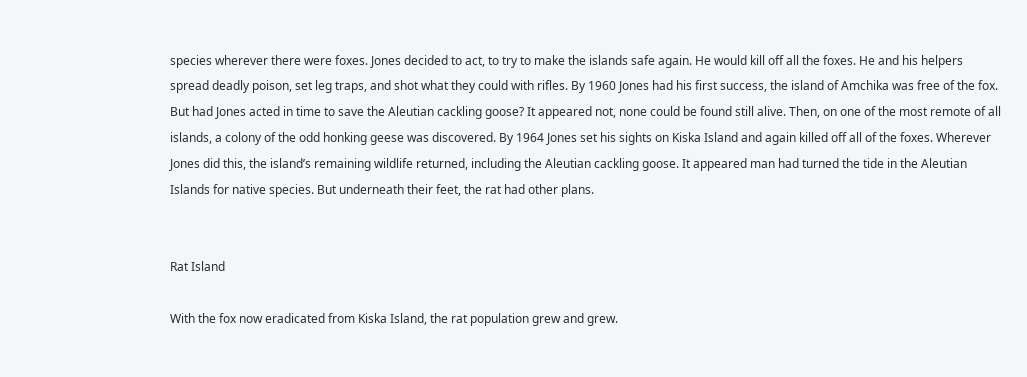species wherever there were foxes. Jones decided to act, to try to make the islands safe again. He would kill off all the foxes. He and his helpers spread deadly poison, set leg traps, and shot what they could with rifles. By 1960 Jones had his first success, the island of Amchika was free of the fox. But had Jones acted in time to save the Aleutian cackling goose? It appeared not, none could be found still alive. Then, on one of the most remote of all islands, a colony of the odd honking geese was discovered. By 1964 Jones set his sights on Kiska Island and again killed off all of the foxes. Wherever Jones did this, the island’s remaining wildlife returned, including the Aleutian cackling goose. It appeared man had turned the tide in the Aleutian Islands for native species. But underneath their feet, the rat had other plans.


Rat Island

With the fox now eradicated from Kiska Island, the rat population grew and grew.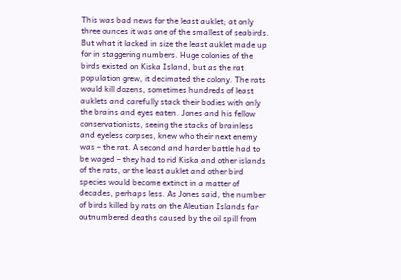This was bad news for the least auklet; at only three ounces it was one of the smallest of seabirds. But what it lacked in size the least auklet made up for in staggering numbers. Huge colonies of the birds existed on Kiska Island, but as the rat population grew, it decimated the colony. The rats would kill dozens, sometimes hundreds of least auklets and carefully stack their bodies with only the brains and eyes eaten. Jones and his fellow conservationists, seeing the stacks of brainless and eyeless corpses, knew who their next enemy was – the rat. A second and harder battle had to be waged – they had to rid Kiska and other islands of the rats, or the least auklet and other bird species would become extinct in a matter of decades, perhaps less. As Jones said, the number of birds killed by rats on the Aleutian Islands far outnumbered deaths caused by the oil spill from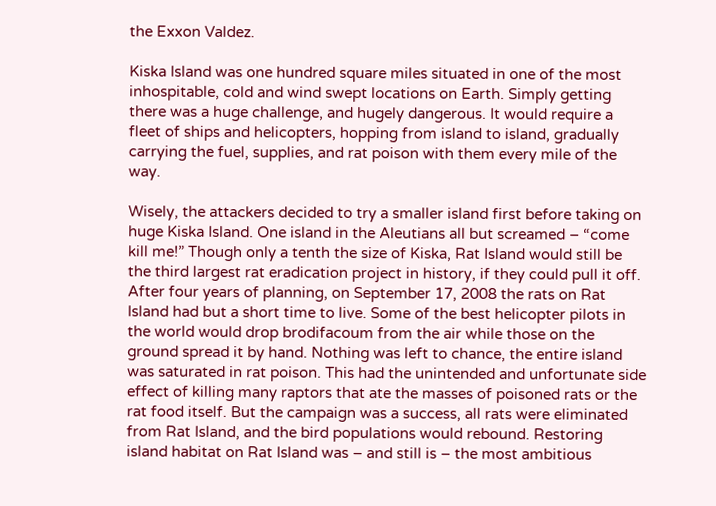the Exxon Valdez.

Kiska Island was one hundred square miles situated in one of the most inhospitable, cold and wind swept locations on Earth. Simply getting there was a huge challenge, and hugely dangerous. It would require a fleet of ships and helicopters, hopping from island to island, gradually carrying the fuel, supplies, and rat poison with them every mile of the way.

Wisely, the attackers decided to try a smaller island first before taking on huge Kiska Island. One island in the Aleutians all but screamed – “come kill me!” Though only a tenth the size of Kiska, Rat Island would still be the third largest rat eradication project in history, if they could pull it off. After four years of planning, on September 17, 2008 the rats on Rat Island had but a short time to live. Some of the best helicopter pilots in the world would drop brodifacoum from the air while those on the ground spread it by hand. Nothing was left to chance, the entire island was saturated in rat poison. This had the unintended and unfortunate side effect of killing many raptors that ate the masses of poisoned rats or the rat food itself. But the campaign was a success, all rats were eliminated from Rat Island, and the bird populations would rebound. Restoring island habitat on Rat Island was – and still is – the most ambitious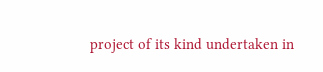project of its kind undertaken in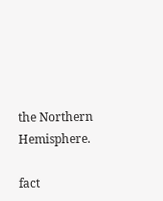the Northern Hemisphere.

fact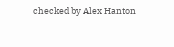checked by Alex Hanton